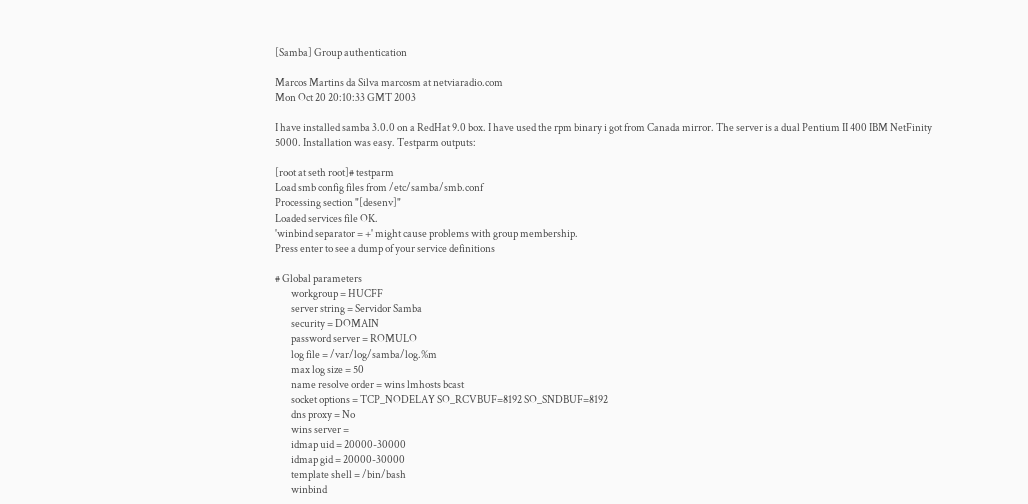[Samba] Group authentication

Marcos Martins da Silva marcosm at netviaradio.com
Mon Oct 20 20:10:33 GMT 2003

I have installed samba 3.0.0 on a RedHat 9.0 box. I have used the rpm binary i got from Canada mirror. The server is a dual Pentium II 400 IBM NetFinity 5000. Installation was easy. Testparm outputs:

[root at seth root]# testparm
Load smb config files from /etc/samba/smb.conf
Processing section "[desenv]"
Loaded services file OK.
'winbind separator = +' might cause problems with group membership.
Press enter to see a dump of your service definitions

# Global parameters
        workgroup = HUCFF
        server string = Servidor Samba
        security = DOMAIN
        password server = ROMULO
        log file = /var/log/samba/log.%m
        max log size = 50
        name resolve order = wins lmhosts bcast
        socket options = TCP_NODELAY SO_RCVBUF=8192 SO_SNDBUF=8192
        dns proxy = No
        wins server =
        idmap uid = 20000-30000
        idmap gid = 20000-30000
        template shell = /bin/bash
        winbind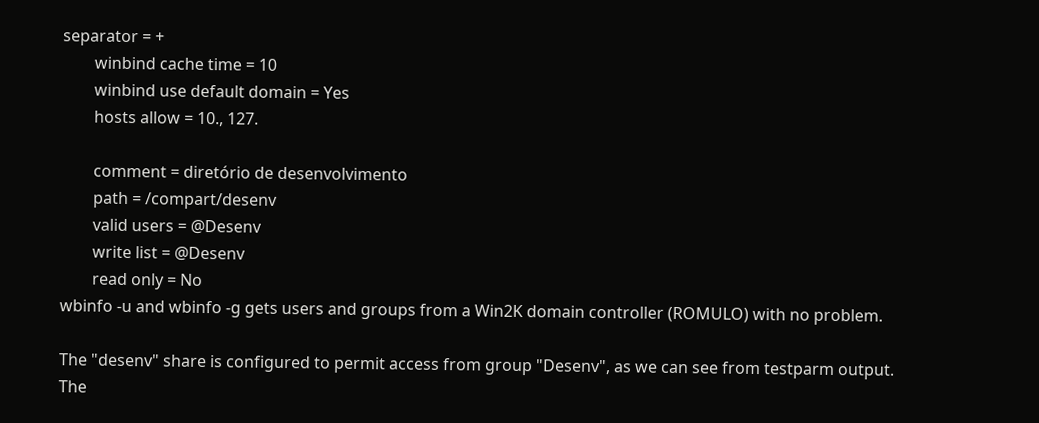separator = +
        winbind cache time = 10
        winbind use default domain = Yes
        hosts allow = 10., 127.

        comment = diretório de desenvolvimento
        path = /compart/desenv
        valid users = @Desenv
        write list = @Desenv
        read only = No
wbinfo -u and wbinfo -g gets users and groups from a Win2K domain controller (ROMULO) with no problem.

The "desenv" share is configured to permit access from group "Desenv", as we can see from testparm output.
The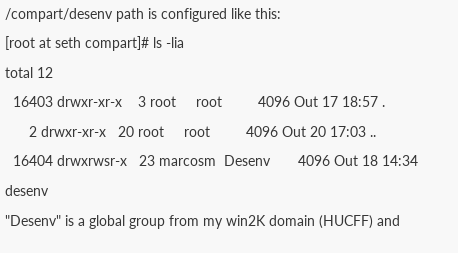/compart/desenv path is configured like this:
[root at seth compart]# ls -lia
total 12
  16403 drwxr-xr-x    3 root     root         4096 Out 17 18:57 .
      2 drwxr-xr-x   20 root     root         4096 Out 20 17:03 ..
  16404 drwxrwsr-x   23 marcosm  Desenv       4096 Out 18 14:34 desenv
"Desenv" is a global group from my win2K domain (HUCFF) and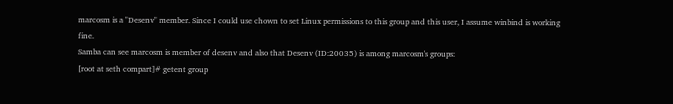marcosm is a "Desenv" member. Since I could use chown to set Linux permissions to this group and this user, I assume winbind is working fine.
Samba can see marcosm is member of desenv and also that Desenv (ID:20035) is among marcosm's groups:
[root at seth compart]# getent group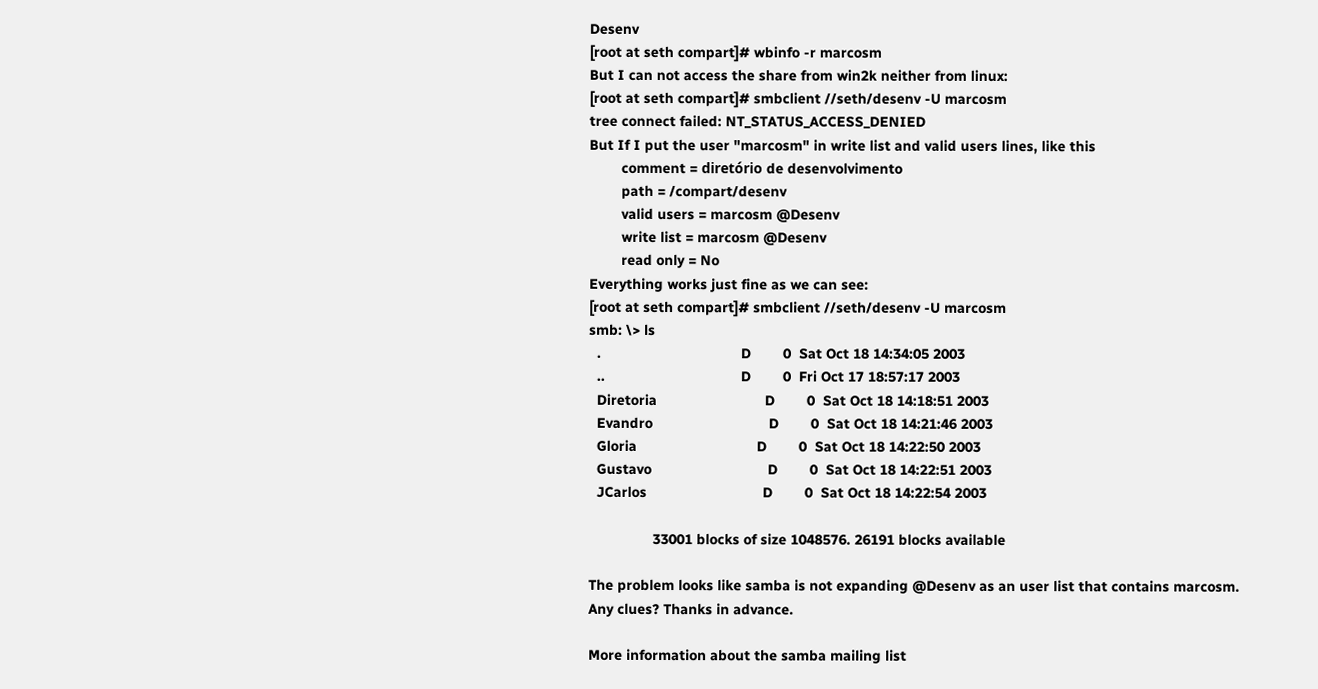Desenv
[root at seth compart]# wbinfo -r marcosm
But I can not access the share from win2k neither from linux:
[root at seth compart]# smbclient //seth/desenv -U marcosm
tree connect failed: NT_STATUS_ACCESS_DENIED
But If I put the user "marcosm" in write list and valid users lines, like this
        comment = diretório de desenvolvimento
        path = /compart/desenv
        valid users = marcosm @Desenv
        write list = marcosm @Desenv
        read only = No
Everything works just fine as we can see:
[root at seth compart]# smbclient //seth/desenv -U marcosm
smb: \> ls
  .                                   D        0  Sat Oct 18 14:34:05 2003
  ..                                  D        0  Fri Oct 17 18:57:17 2003
  Diretoria                           D        0  Sat Oct 18 14:18:51 2003
  Evandro                             D        0  Sat Oct 18 14:21:46 2003
  Gloria                              D        0  Sat Oct 18 14:22:50 2003
  Gustavo                             D        0  Sat Oct 18 14:22:51 2003
  JCarlos                             D        0  Sat Oct 18 14:22:54 2003

                33001 blocks of size 1048576. 26191 blocks available

The problem looks like samba is not expanding @Desenv as an user list that contains marcosm.
Any clues? Thanks in advance.

More information about the samba mailing list